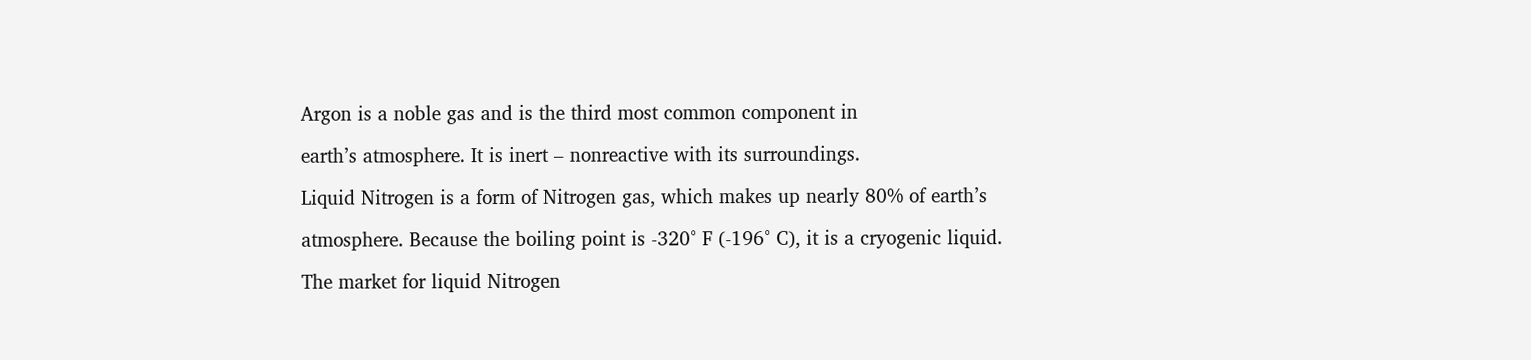Argon is a noble gas and is the third most common component in

earth’s atmosphere. It is inert – nonreactive with its surroundings.

Liquid Nitrogen is a form of Nitrogen gas, which makes up nearly 80% of earth’s

atmosphere. Because the boiling point is -320° F (-196° C), it is a cryogenic liquid.

The market for liquid Nitrogen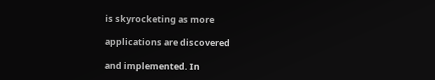is skyrocketing as more

applications are discovered

and implemented. In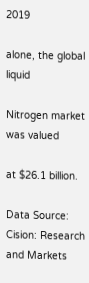2019

alone, the global liquid

Nitrogen market was valued

at $26.1 billion.

Data Source: Cision: Research and Markets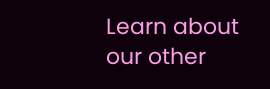Learn about our other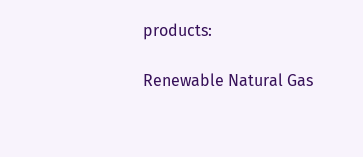products:

Renewable Natural Gas